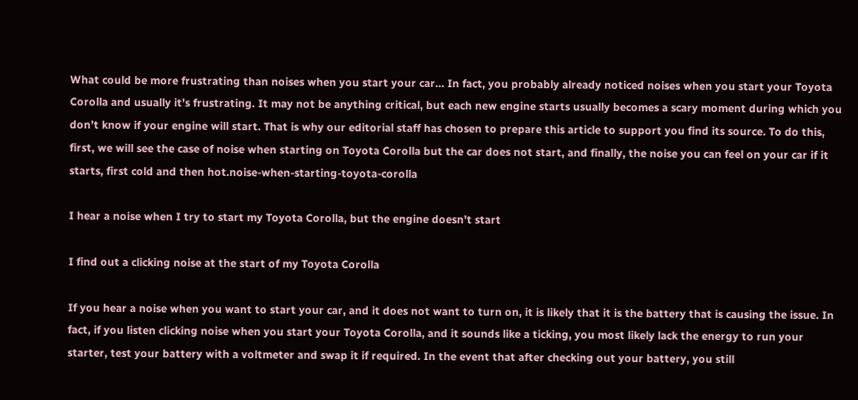What could be more frustrating than noises when you start your car… In fact, you probably already noticed noises when you start your Toyota Corolla and usually it’s frustrating. It may not be anything critical, but each new engine starts usually becomes a scary moment during which you don’t know if your engine will start. That is why our editorial staff has chosen to prepare this article to support you find its source. To do this, first, we will see the case of noise when starting on Toyota Corolla but the car does not start, and finally, the noise you can feel on your car if it starts, first cold and then hot.noise-when-starting-toyota-corolla

I hear a noise when I try to start my Toyota Corolla, but the engine doesn’t start

I find out a clicking noise at the start of my Toyota Corolla

If you hear a noise when you want to start your car, and it does not want to turn on, it is likely that it is the battery that is causing the issue. In fact, if you listen clicking noise when you start your Toyota Corolla, and it sounds like a ticking, you most likely lack the energy to run your starter, test your battery with a voltmeter and swap it if required. In the event that after checking out your battery, you still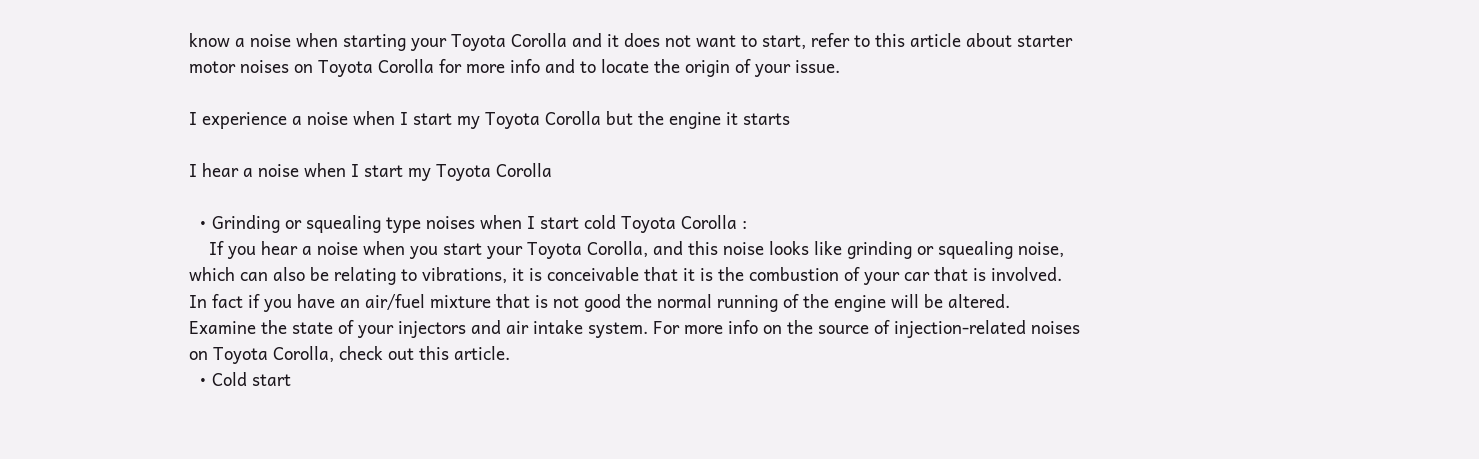know a noise when starting your Toyota Corolla and it does not want to start, refer to this article about starter motor noises on Toyota Corolla for more info and to locate the origin of your issue.

I experience a noise when I start my Toyota Corolla but the engine it starts

I hear a noise when I start my Toyota Corolla

  • Grinding or squealing type noises when I start cold Toyota Corolla :
    If you hear a noise when you start your Toyota Corolla, and this noise looks like grinding or squealing noise, which can also be relating to vibrations, it is conceivable that it is the combustion of your car that is involved. In fact if you have an air/fuel mixture that is not good the normal running of the engine will be altered. Examine the state of your injectors and air intake system. For more info on the source of injection-related noises on Toyota Corolla, check out this article.
  • Cold start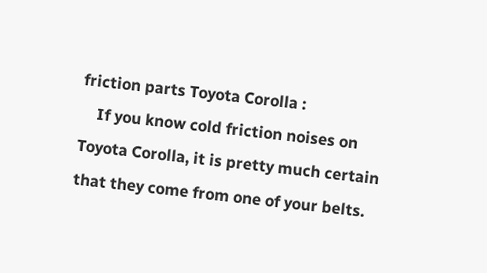friction parts Toyota Corolla :
    If you know cold friction noises on Toyota Corolla, it is pretty much certain that they come from one of your belts.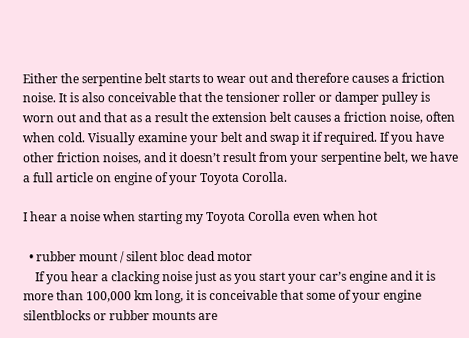Either the serpentine belt starts to wear out and therefore causes a friction noise. It is also conceivable that the tensioner roller or damper pulley is worn out and that as a result the extension belt causes a friction noise, often when cold. Visually examine your belt and swap it if required. If you have other friction noises, and it doesn’t result from your serpentine belt, we have a full article on engine of your Toyota Corolla.

I hear a noise when starting my Toyota Corolla even when hot

  • rubber mount / silent bloc dead motor
    If you hear a clacking noise just as you start your car’s engine and it is more than 100,000 km long, it is conceivable that some of your engine silentblocks or rubber mounts are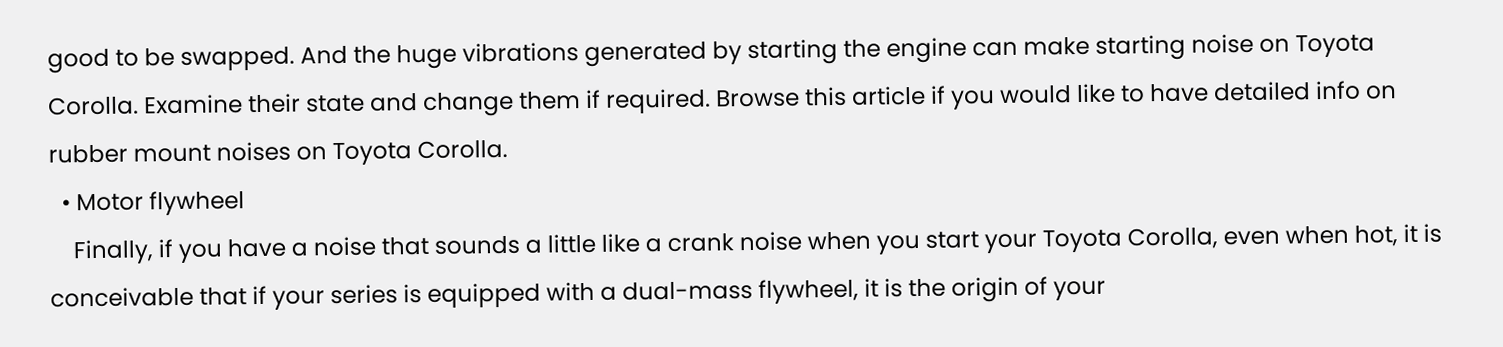good to be swapped. And the huge vibrations generated by starting the engine can make starting noise on Toyota Corolla. Examine their state and change them if required. Browse this article if you would like to have detailed info on rubber mount noises on Toyota Corolla.
  • Motor flywheel
    Finally, if you have a noise that sounds a little like a crank noise when you start your Toyota Corolla, even when hot, it is conceivable that if your series is equipped with a dual-mass flywheel, it is the origin of your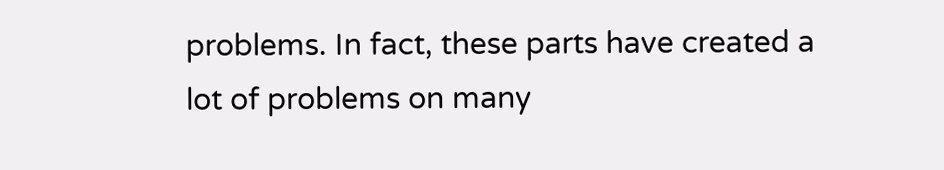problems. In fact, these parts have created a lot of problems on many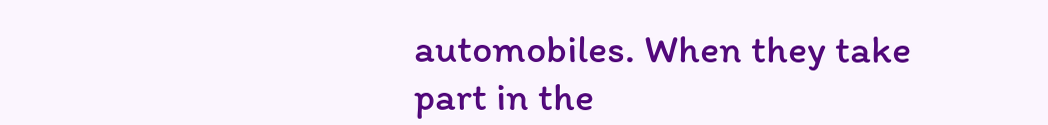automobiles. When they take part in the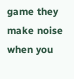game they make noise when you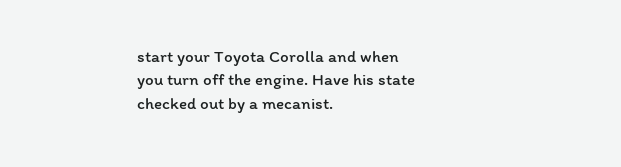start your Toyota Corolla and when you turn off the engine. Have his state checked out by a mecanist.